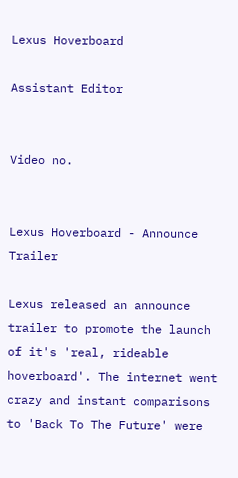Lexus Hoverboard

Assistant Editor


Video no.


Lexus Hoverboard - Announce Trailer

Lexus released an announce trailer to promote the launch of it's 'real, rideable hoverboard'. The internet went crazy and instant comparisons to 'Back To The Future' were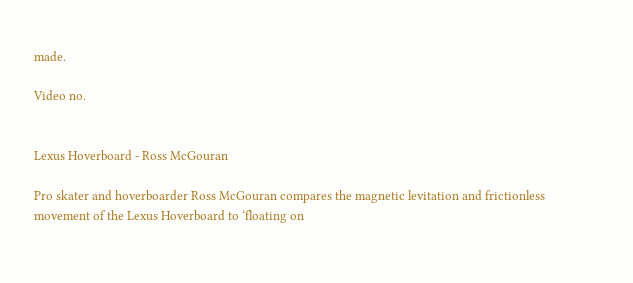made.

Video no.


Lexus Hoverboard - Ross McGouran

Pro skater and hoverboarder Ross McGouran compares the magnetic levitation and frictionless movement of the Lexus Hoverboard to ‘floating on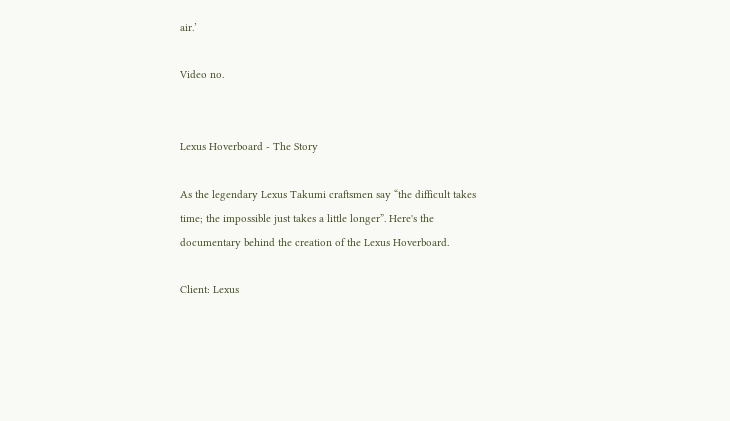air.’

Video no.


Lexus Hoverboard - The Story

As the legendary Lexus Takumi craftsmen say “the difficult takes time; the impossible just takes a little longer”. Here's the documentary behind the creation of the Lexus Hoverboard.

Client: Lexus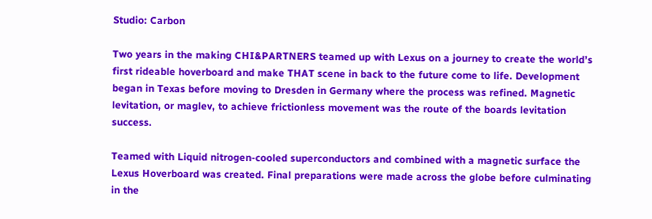Studio: Carbon

Two years in the making CHI&PARTNERS teamed up with Lexus on a journey to create the world’s first rideable hoverboard and make THAT scene in back to the future come to life. Development began in Texas before moving to Dresden in Germany where the process was refined. Magnetic levitation, or maglev, to achieve frictionless movement was the route of the boards levitation success.

Teamed with Liquid nitrogen-cooled superconductors and combined with a magnetic surface the Lexus Hoverboard was created. Final preparations were made across the globe before culminating in the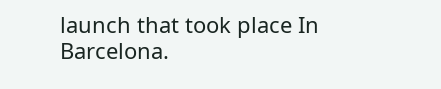launch that took place In Barcelona.